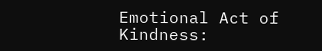Emotional Act of Kindness: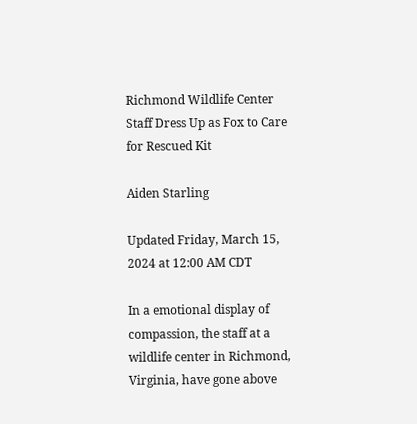Richmond Wildlife Center Staff Dress Up as Fox to Care for Rescued Kit

Aiden Starling

Updated Friday, March 15, 2024 at 12:00 AM CDT

In a emotional display of compassion, the staff at a wildlife center in Richmond, Virginia, have gone above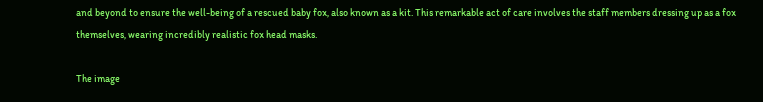and beyond to ensure the well-being of a rescued baby fox, also known as a kit. This remarkable act of care involves the staff members dressing up as a fox themselves, wearing incredibly realistic fox head masks.

The image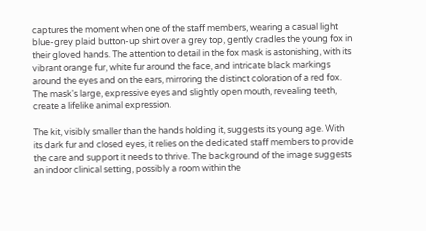captures the moment when one of the staff members, wearing a casual light blue-grey plaid button-up shirt over a grey top, gently cradles the young fox in their gloved hands. The attention to detail in the fox mask is astonishing, with its vibrant orange fur, white fur around the face, and intricate black markings around the eyes and on the ears, mirroring the distinct coloration of a red fox. The mask's large, expressive eyes and slightly open mouth, revealing teeth, create a lifelike animal expression.

The kit, visibly smaller than the hands holding it, suggests its young age. With its dark fur and closed eyes, it relies on the dedicated staff members to provide the care and support it needs to thrive. The background of the image suggests an indoor clinical setting, possibly a room within the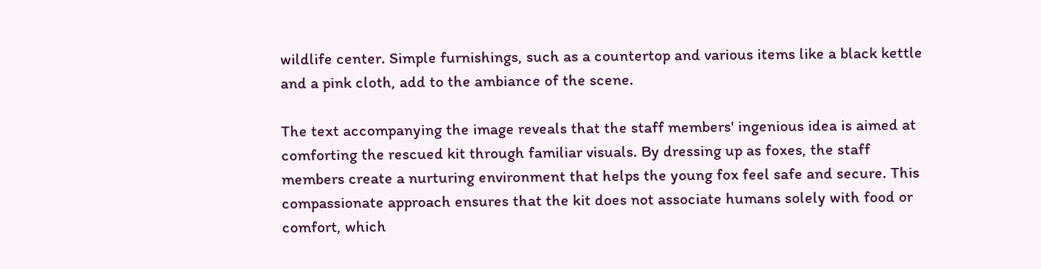wildlife center. Simple furnishings, such as a countertop and various items like a black kettle and a pink cloth, add to the ambiance of the scene.

The text accompanying the image reveals that the staff members' ingenious idea is aimed at comforting the rescued kit through familiar visuals. By dressing up as foxes, the staff members create a nurturing environment that helps the young fox feel safe and secure. This compassionate approach ensures that the kit does not associate humans solely with food or comfort, which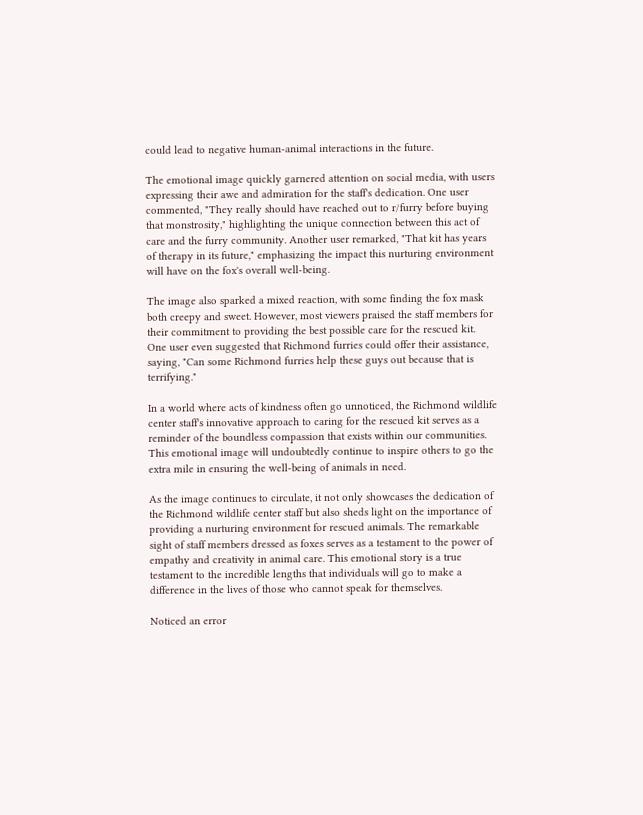could lead to negative human-animal interactions in the future.

The emotional image quickly garnered attention on social media, with users expressing their awe and admiration for the staff's dedication. One user commented, "They really should have reached out to r/furry before buying that monstrosity," highlighting the unique connection between this act of care and the furry community. Another user remarked, "That kit has years of therapy in its future," emphasizing the impact this nurturing environment will have on the fox's overall well-being.

The image also sparked a mixed reaction, with some finding the fox mask both creepy and sweet. However, most viewers praised the staff members for their commitment to providing the best possible care for the rescued kit. One user even suggested that Richmond furries could offer their assistance, saying, "Can some Richmond furries help these guys out because that is terrifying."

In a world where acts of kindness often go unnoticed, the Richmond wildlife center staff's innovative approach to caring for the rescued kit serves as a reminder of the boundless compassion that exists within our communities. This emotional image will undoubtedly continue to inspire others to go the extra mile in ensuring the well-being of animals in need.

As the image continues to circulate, it not only showcases the dedication of the Richmond wildlife center staff but also sheds light on the importance of providing a nurturing environment for rescued animals. The remarkable sight of staff members dressed as foxes serves as a testament to the power of empathy and creativity in animal care. This emotional story is a true testament to the incredible lengths that individuals will go to make a difference in the lives of those who cannot speak for themselves.

Noticed an error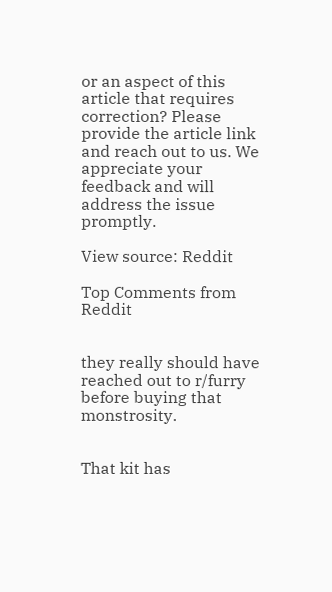or an aspect of this article that requires correction? Please provide the article link and reach out to us. We appreciate your feedback and will address the issue promptly.

View source: Reddit

Top Comments from Reddit


they really should have reached out to r/furry before buying that monstrosity.


That kit has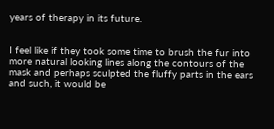years of therapy in its future.


I feel like if they took some time to brush the fur into more natural looking lines along the contours of the mask and perhaps sculpted the fluffy parts in the ears and such, it would be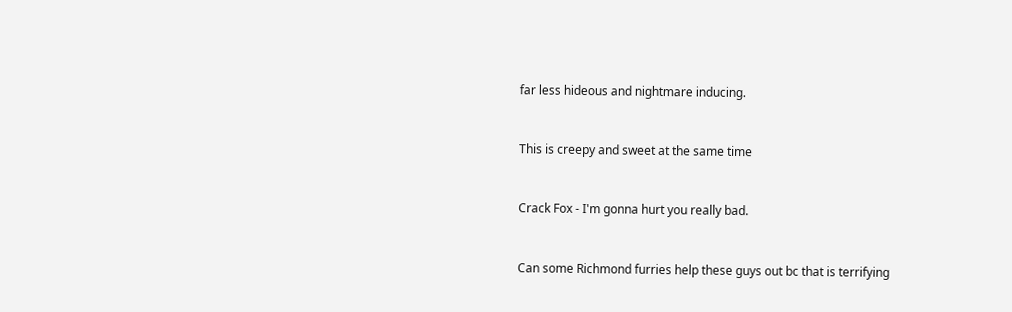far less hideous and nightmare inducing.


This is creepy and sweet at the same time


Crack Fox - I'm gonna hurt you really bad.


Can some Richmond furries help these guys out bc that is terrifying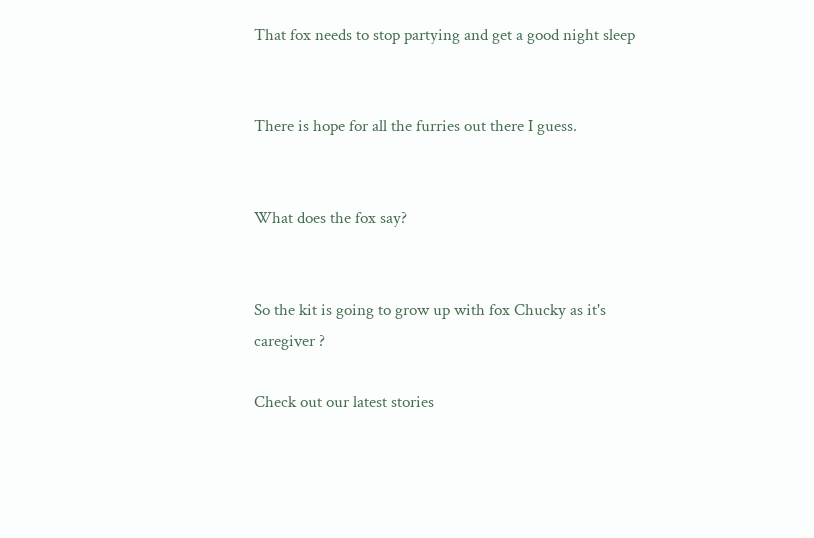That fox needs to stop partying and get a good night sleep


There is hope for all the furries out there I guess.


What does the fox say?


So the kit is going to grow up with fox Chucky as it's caregiver ?

Check out our latest stories